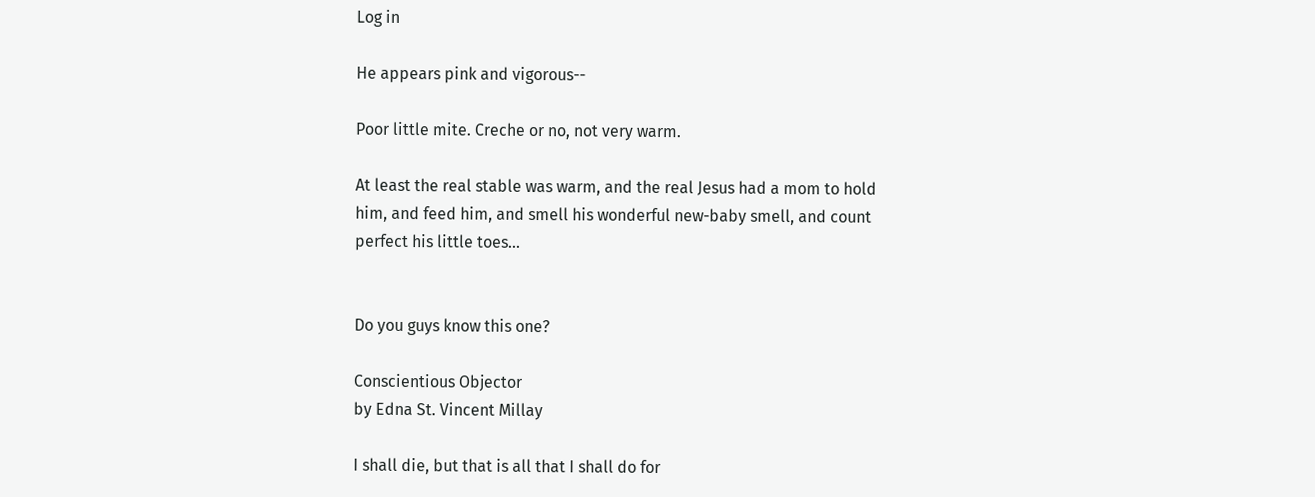Log in

He appears pink and vigorous--

Poor little mite. Creche or no, not very warm.

At least the real stable was warm, and the real Jesus had a mom to hold him, and feed him, and smell his wonderful new-baby smell, and count perfect his little toes...


Do you guys know this one?

Conscientious Objector
by Edna St. Vincent Millay

I shall die, but that is all that I shall do for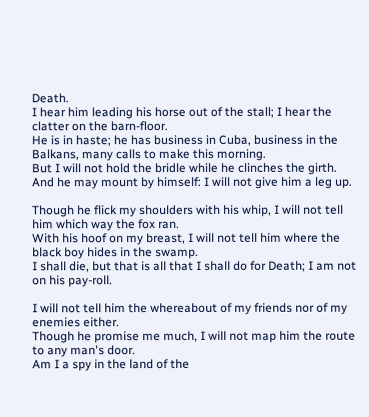Death.
I hear him leading his horse out of the stall; I hear the clatter on the barn-floor.
He is in haste; he has business in Cuba, business in the Balkans, many calls to make this morning.
But I will not hold the bridle while he clinches the girth.
And he may mount by himself: I will not give him a leg up.

Though he flick my shoulders with his whip, I will not tell him which way the fox ran.
With his hoof on my breast, I will not tell him where the black boy hides in the swamp.
I shall die, but that is all that I shall do for Death; I am not on his pay-roll.

I will not tell him the whereabout of my friends nor of my enemies either.
Though he promise me much, I will not map him the route to any man's door.
Am I a spy in the land of the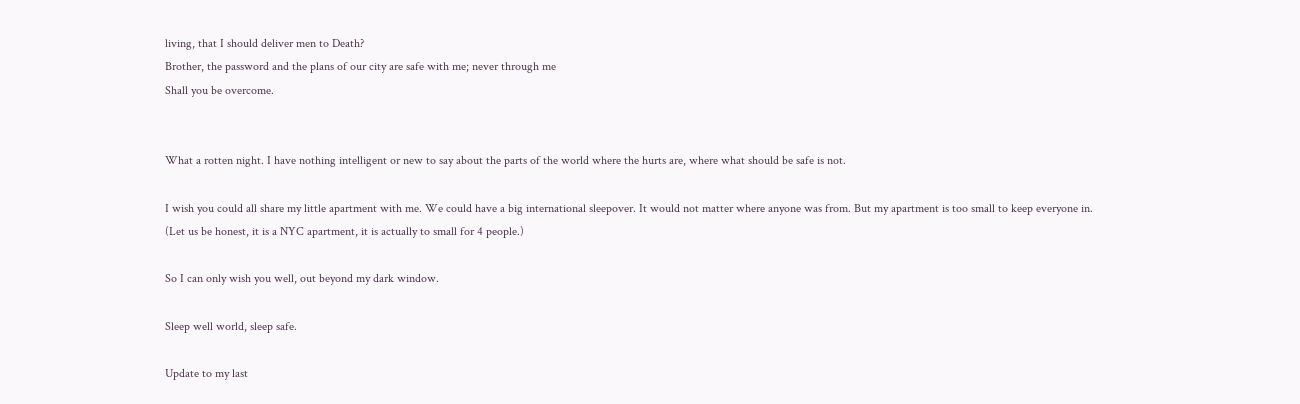living, that I should deliver men to Death?
Brother, the password and the plans of our city are safe with me; never through me
Shall you be overcome.


What a rotten night. I have nothing intelligent or new to say about the parts of the world where the hurts are, where what should be safe is not.

I wish you could all share my little apartment with me. We could have a big international sleepover. It would not matter where anyone was from. But my apartment is too small to keep everyone in. (Let us be honest, it is a NYC apartment, it is actually to small for 4 people.)

So I can only wish you well, out beyond my dark window.

Sleep well world, sleep safe.

Update to my last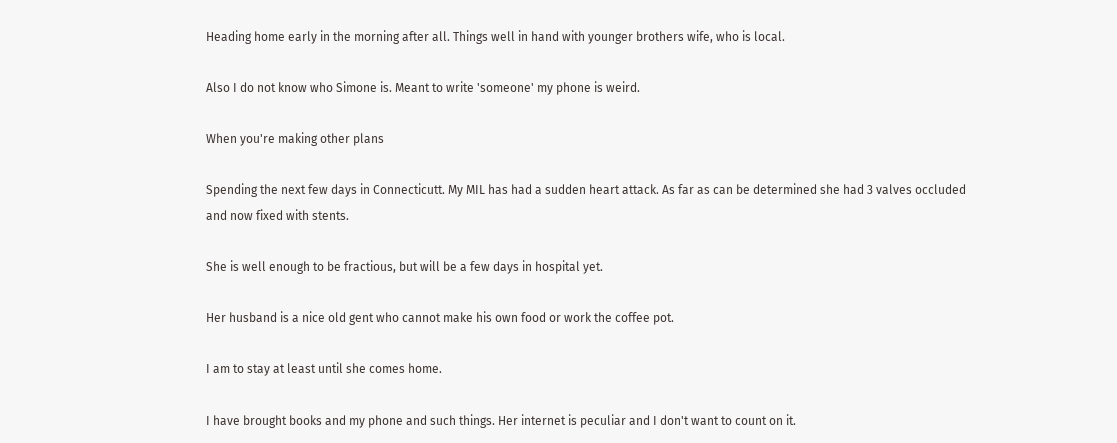Heading home early in the morning after all. Things well in hand with younger brothers wife, who is local.

Also I do not know who Simone is. Meant to write 'someone' my phone is weird.

When you're making other plans

Spending the next few days in Connecticutt. My MIL has had a sudden heart attack. As far as can be determined she had 3 valves occluded and now fixed with stents.

She is well enough to be fractious, but will be a few days in hospital yet.

Her husband is a nice old gent who cannot make his own food or work the coffee pot.

I am to stay at least until she comes home.

I have brought books and my phone and such things. Her internet is peculiar and I don't want to count on it.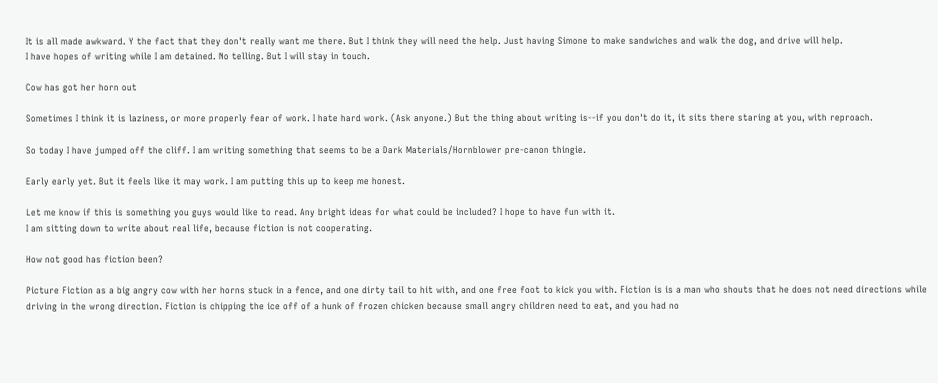It is all made awkward. Y the fact that they don't really want me there. But I think they will need the help. Just having Simone to make sandwiches and walk the dog, and drive will help.
I have hopes of writing while I am detained. No telling. But I will stay in touch.

Cow has got her horn out

Sometimes I think it is laziness, or more properly fear of work. I hate hard work. (Ask anyone.) But the thing about writing is--if you don't do it, it sits there staring at you, with reproach.

So today I have jumped off the cliff. I am writing something that seems to be a Dark Materials/Hornblower pre-canon thingie.

Early early yet. But it feels like it may work. I am putting this up to keep me honest.

Let me know if this is something you guys would like to read. Any bright ideas for what could be included? I hope to have fun with it.
I am sitting down to write about real life, because fiction is not cooperating.

How not good has fiction been?

Picture Fiction as a big angry cow with her horns stuck in a fence, and one dirty tail to hit with, and one free foot to kick you with. Fiction is is a man who shouts that he does not need directions while driving in the wrong direction. Fiction is chipping the ice off of a hunk of frozen chicken because small angry children need to eat, and you had no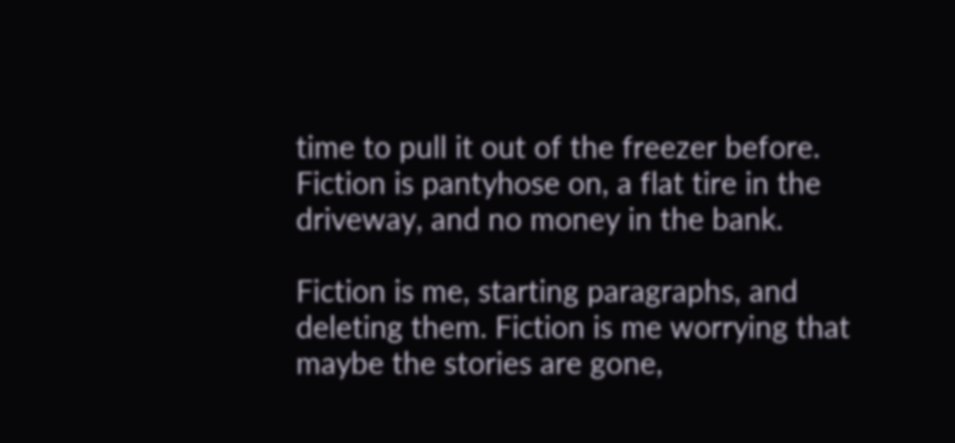time to pull it out of the freezer before. Fiction is pantyhose on, a flat tire in the driveway, and no money in the bank.

Fiction is me, starting paragraphs, and deleting them. Fiction is me worrying that maybe the stories are gone,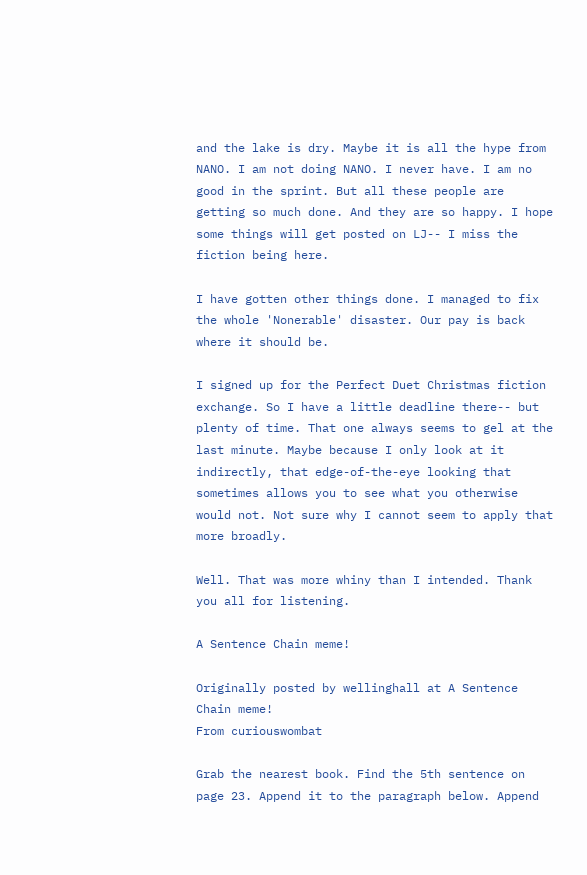and the lake is dry. Maybe it is all the hype from NANO. I am not doing NANO. I never have. I am no good in the sprint. But all these people are getting so much done. And they are so happy. I hope some things will get posted on LJ-- I miss the fiction being here.

I have gotten other things done. I managed to fix the whole 'Nonerable' disaster. Our pay is back where it should be.

I signed up for the Perfect Duet Christmas fiction exchange. So I have a little deadline there-- but plenty of time. That one always seems to gel at the last minute. Maybe because I only look at it indirectly, that edge-of-the-eye looking that sometimes allows you to see what you otherwise would not. Not sure why I cannot seem to apply that more broadly.

Well. That was more whiny than I intended. Thank you all for listening.

A Sentence Chain meme!

Originally posted by wellinghall at A Sentence Chain meme!
From curiouswombat

Grab the nearest book. Find the 5th sentence on page 23. Append it to the paragraph below. Append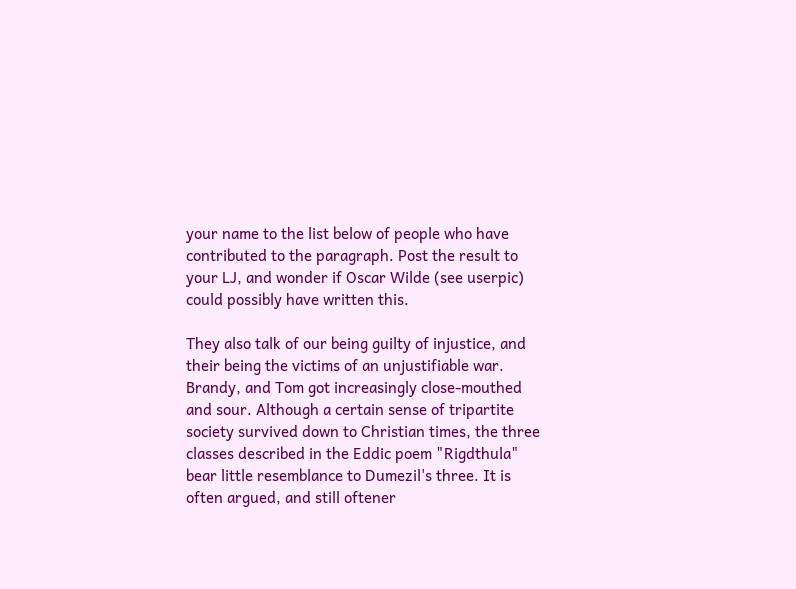your name to the list below of people who have contributed to the paragraph. Post the result to your LJ, and wonder if Oscar Wilde (see userpic) could possibly have written this.

They also talk of our being guilty of injustice, and their being the victims of an unjustifiable war. Brandy, and Tom got increasingly close-mouthed and sour. Although a certain sense of tripartite society survived down to Christian times, the three classes described in the Eddic poem "Rigdthula" bear little resemblance to Dumezil's three. It is often argued, and still oftener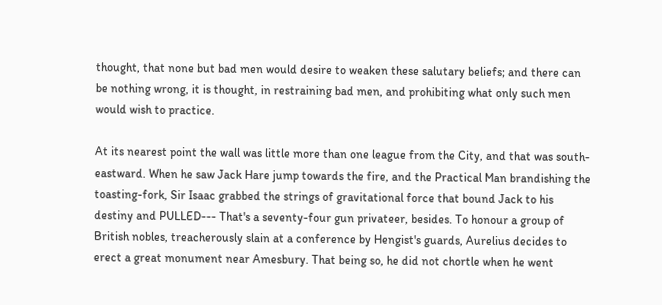thought, that none but bad men would desire to weaken these salutary beliefs; and there can be nothing wrong, it is thought, in restraining bad men, and prohibiting what only such men would wish to practice.

At its nearest point the wall was little more than one league from the City, and that was south-eastward. When he saw Jack Hare jump towards the fire, and the Practical Man brandishing the toasting-fork, Sir Isaac grabbed the strings of gravitational force that bound Jack to his destiny and PULLED--- That's a seventy-four gun privateer, besides. To honour a group of British nobles, treacherously slain at a conference by Hengist's guards, Aurelius decides to erect a great monument near Amesbury. That being so, he did not chortle when he went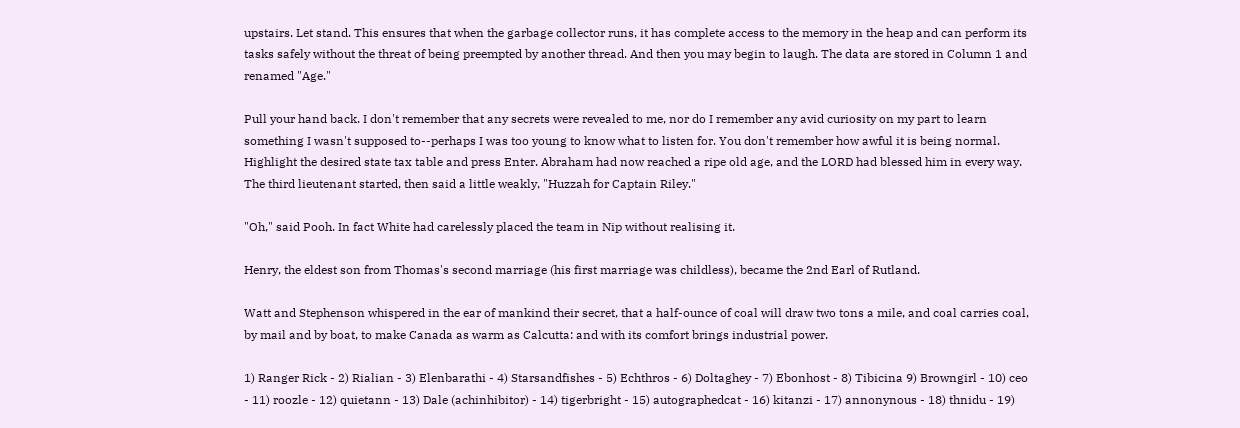upstairs. Let stand. This ensures that when the garbage collector runs, it has complete access to the memory in the heap and can perform its tasks safely without the threat of being preempted by another thread. And then you may begin to laugh. The data are stored in Column 1 and renamed "Age."

Pull your hand back. I don't remember that any secrets were revealed to me, nor do I remember any avid curiosity on my part to learn something I wasn't supposed to--perhaps I was too young to know what to listen for. You don't remember how awful it is being normal. Highlight the desired state tax table and press Enter. Abraham had now reached a ripe old age, and the LORD had blessed him in every way. The third lieutenant started, then said a little weakly, "Huzzah for Captain Riley."

"Oh," said Pooh. In fact White had carelessly placed the team in Nip without realising it.

Henry, the eldest son from Thomas's second marriage (his first marriage was childless), became the 2nd Earl of Rutland.

Watt and Stephenson whispered in the ear of mankind their secret, that a half-ounce of coal will draw two tons a mile, and coal carries coal, by mail and by boat, to make Canada as warm as Calcutta: and with its comfort brings industrial power.

1) Ranger Rick - 2) Rialian - 3) Elenbarathi - 4) Starsandfishes - 5) Echthros - 6) Doltaghey - 7) Ebonhost - 8) Tibicina 9) Browngirl - 10) ceo - 11) roozle - 12) quietann - 13) Dale (achinhibitor) - 14) tigerbright - 15) autographedcat - 16) kitanzi - 17) annonynous - 18) thnidu - 19)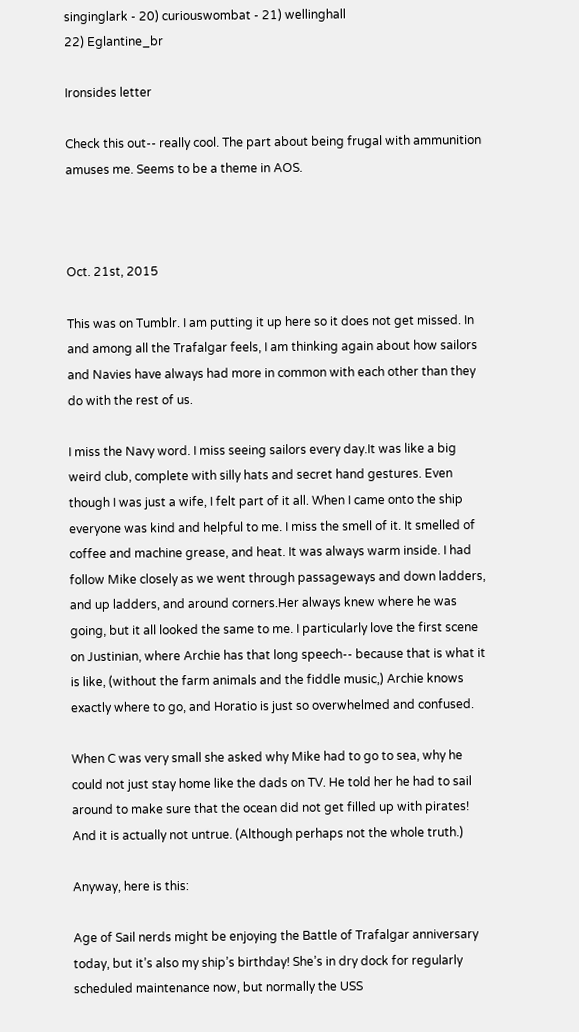singinglark - 20) curiouswombat - 21) wellinghall
22) Eglantine_br

Ironsides letter

Check this out-- really cool. The part about being frugal with ammunition amuses me. Seems to be a theme in AOS.



Oct. 21st, 2015

This was on Tumblr. I am putting it up here so it does not get missed. In and among all the Trafalgar feels, I am thinking again about how sailors and Navies have always had more in common with each other than they do with the rest of us.

I miss the Navy word. I miss seeing sailors every day.It was like a big weird club, complete with silly hats and secret hand gestures. Even though I was just a wife, I felt part of it all. When I came onto the ship everyone was kind and helpful to me. I miss the smell of it. It smelled of coffee and machine grease, and heat. It was always warm inside. I had follow Mike closely as we went through passageways and down ladders, and up ladders, and around corners.Her always knew where he was going, but it all looked the same to me. I particularly love the first scene on Justinian, where Archie has that long speech-- because that is what it is like, (without the farm animals and the fiddle music,) Archie knows exactly where to go, and Horatio is just so overwhelmed and confused.

When C was very small she asked why Mike had to go to sea, why he could not just stay home like the dads on TV. He told her he had to sail around to make sure that the ocean did not get filled up with pirates! And it is actually not untrue. (Although perhaps not the whole truth.)

Anyway, here is this:

Age of Sail nerds might be enjoying the Battle of Trafalgar anniversary today, but it’s also my ship’s birthday! She’s in dry dock for regularly scheduled maintenance now, but normally the USS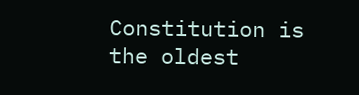Constitution is the oldest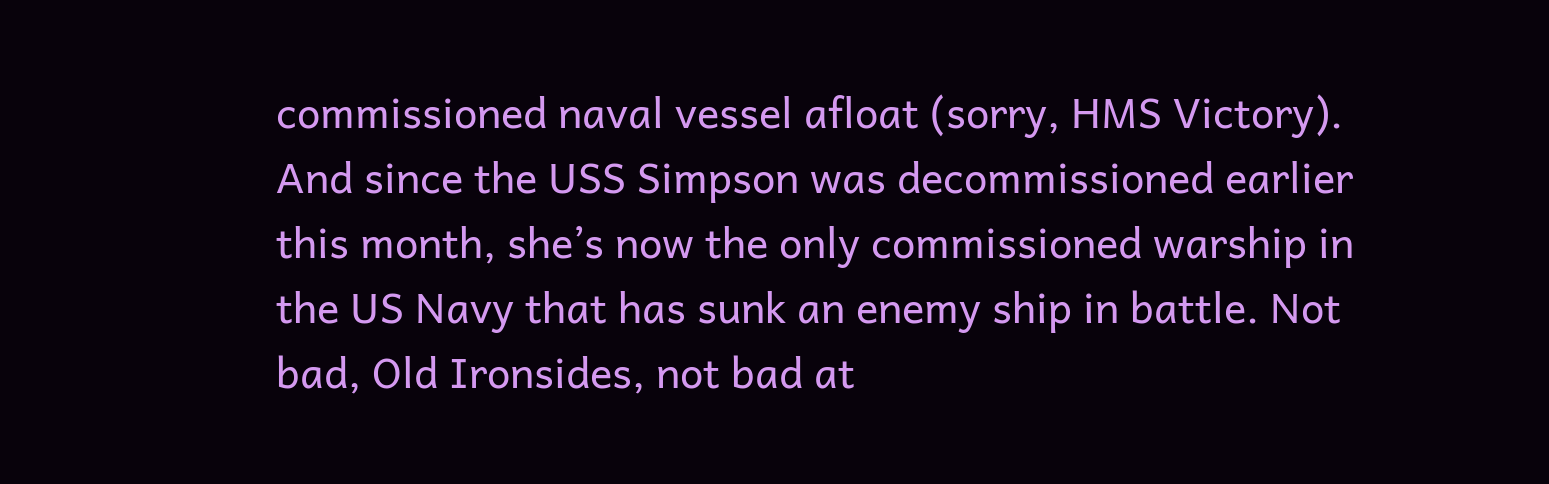commissioned naval vessel afloat (sorry, HMS Victory). And since the USS Simpson was decommissioned earlier this month, she’s now the only commissioned warship in the US Navy that has sunk an enemy ship in battle. Not bad, Old Ironsides, not bad at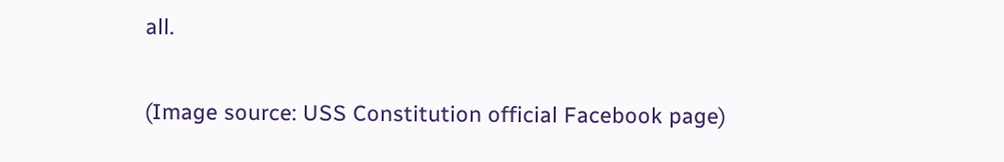all.

(Image source: USS Constitution official Facebook page)